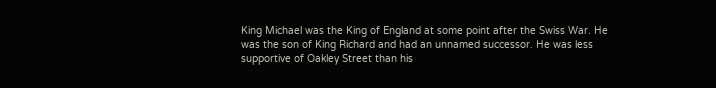King Michael was the King of England at some point after the Swiss War. He was the son of King Richard and had an unnamed successor. He was less supportive of Oakley Street than his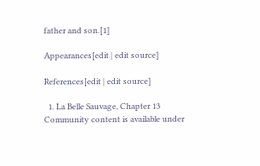father and son.[1]

Appearances[edit | edit source]

References[edit | edit source]

  1. La Belle Sauvage, Chapter 13
Community content is available under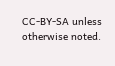CC-BY-SA unless otherwise noted.